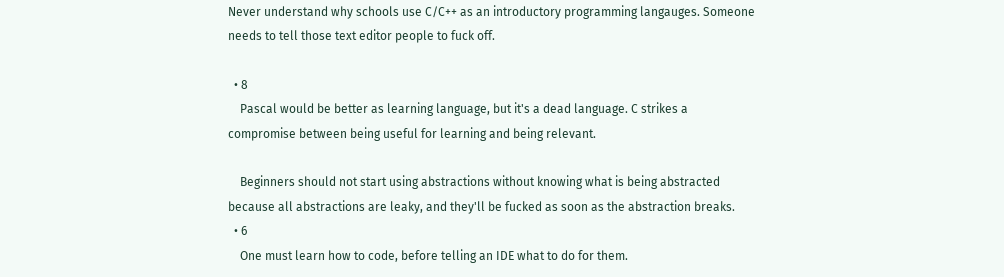Never understand why schools use C/C++ as an introductory programming langauges. Someone needs to tell those text editor people to fuck off.

  • 8
    Pascal would be better as learning language, but it's a dead language. C strikes a compromise between being useful for learning and being relevant.

    Beginners should not start using abstractions without knowing what is being abstracted because all abstractions are leaky, and they'll be fucked as soon as the abstraction breaks.
  • 6
    One must learn how to code, before telling an IDE what to do for them.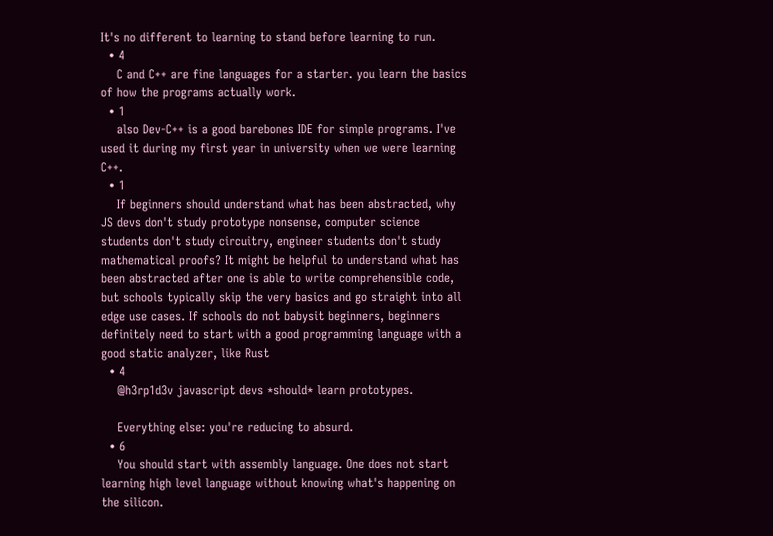It's no different to learning to stand before learning to run.
  • 4
    C and C++ are fine languages for a starter. you learn the basics of how the programs actually work.
  • 1
    also Dev-C++ is a good barebones IDE for simple programs. I've used it during my first year in university when we were learning C++.
  • 1
    If beginners should understand what has been abstracted, why JS devs don't study prototype nonsense, computer science students don't study circuitry, engineer students don't study mathematical proofs? It might be helpful to understand what has been abstracted after one is able to write comprehensible code, but schools typically skip the very basics and go straight into all edge use cases. If schools do not babysit beginners, beginners definitely need to start with a good programming language with a good static analyzer, like Rust
  • 4
    @h3rp1d3v javascript devs *should* learn prototypes.

    Everything else: you're reducing to absurd.
  • 6
    You should start with assembly language. One does not start learning high level language without knowing what's happening on the silicon.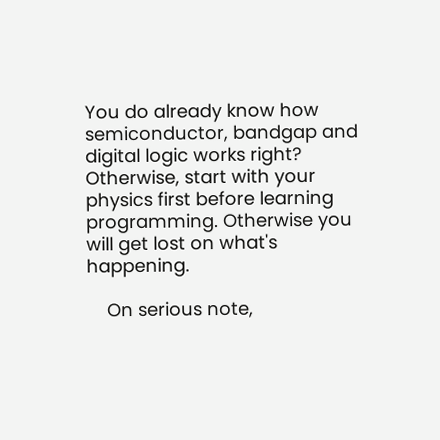You do already know how semiconductor, bandgap and digital logic works right? Otherwise, start with your physics first before learning programming. Otherwise you will get lost on what's happening.

    On serious note,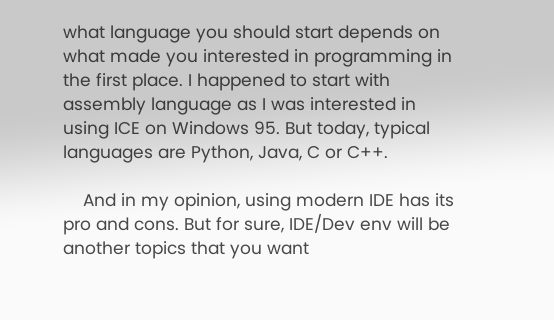what language you should start depends on what made you interested in programming in the first place. I happened to start with assembly language as I was interested in using ICE on Windows 95. But today, typical languages are Python, Java, C or C++.

    And in my opinion, using modern IDE has its pro and cons. But for sure, IDE/Dev env will be another topics that you want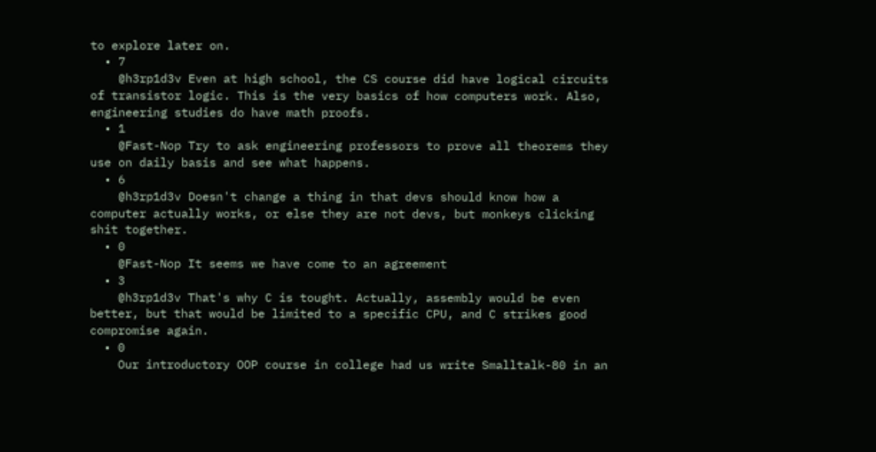to explore later on.
  • 7
    @h3rp1d3v Even at high school, the CS course did have logical circuits of transistor logic. This is the very basics of how computers work. Also, engineering studies do have math proofs.
  • 1
    @Fast-Nop Try to ask engineering professors to prove all theorems they use on daily basis and see what happens.
  • 6
    @h3rp1d3v Doesn't change a thing in that devs should know how a computer actually works, or else they are not devs, but monkeys clicking shit together.
  • 0
    @Fast-Nop It seems we have come to an agreement
  • 3
    @h3rp1d3v That's why C is tought. Actually, assembly would be even better, but that would be limited to a specific CPU, and C strikes good compromise again.
  • 0
    Our introductory OOP course in college had us write Smalltalk-80 in an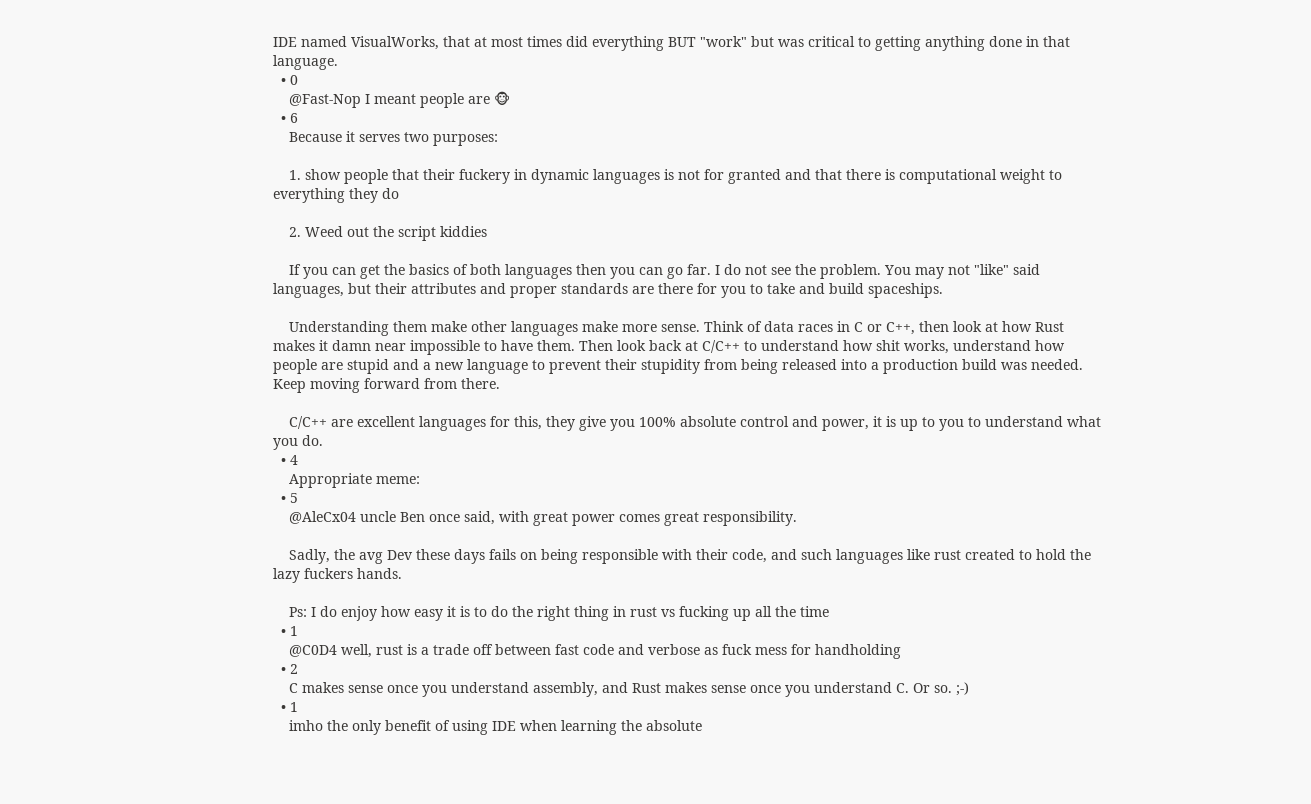IDE named VisualWorks, that at most times did everything BUT "work" but was critical to getting anything done in that language.
  • 0
    @Fast-Nop I meant people are 🐵
  • 6
    Because it serves two purposes:

    1. show people that their fuckery in dynamic languages is not for granted and that there is computational weight to everything they do

    2. Weed out the script kiddies

    If you can get the basics of both languages then you can go far. I do not see the problem. You may not "like" said languages, but their attributes and proper standards are there for you to take and build spaceships.

    Understanding them make other languages make more sense. Think of data races in C or C++, then look at how Rust makes it damn near impossible to have them. Then look back at C/C++ to understand how shit works, understand how people are stupid and a new language to prevent their stupidity from being released into a production build was needed. Keep moving forward from there.

    C/C++ are excellent languages for this, they give you 100% absolute control and power, it is up to you to understand what you do.
  • 4
    Appropriate meme:
  • 5
    @AleCx04 uncle Ben once said, with great power comes great responsibility.

    Sadly, the avg Dev these days fails on being responsible with their code, and such languages like rust created to hold the lazy fuckers hands.

    Ps: I do enjoy how easy it is to do the right thing in rust vs fucking up all the time
  • 1
    @C0D4 well, rust is a trade off between fast code and verbose as fuck mess for handholding
  • 2
    C makes sense once you understand assembly, and Rust makes sense once you understand C. Or so. ;-)
  • 1
    imho the only benefit of using IDE when learning the absolute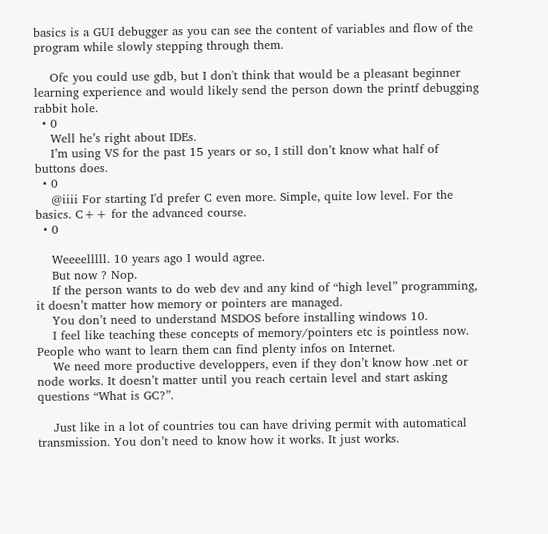basics is a GUI debugger as you can see the content of variables and flow of the program while slowly stepping through them.

    Ofc you could use gdb, but I don't think that would be a pleasant beginner learning experience and would likely send the person down the printf debugging rabbit hole.
  • 0
    Well he’s right about IDEs.
    I’m using VS for the past 15 years or so, I still don’t know what half of buttons does.
  • 0
    @iiii For starting I'd prefer C even more. Simple, quite low level. For the basics. C++ for the advanced course.
  • 0

    Weeeelllll. 10 years ago I would agree.
    But now ? Nop.
    If the person wants to do web dev and any kind of “high level” programming, it doesn’t matter how memory or pointers are managed.
    You don’t need to understand MSDOS before installing windows 10.
    I feel like teaching these concepts of memory/pointers etc is pointless now. People who want to learn them can find plenty infos on Internet.
    We need more productive developpers, even if they don’t know how .net or node works. It doesn’t matter until you reach certain level and start asking questions “What is GC?”.

    Just like in a lot of countries tou can have driving permit with automatical transmission. You don’t need to know how it works. It just works.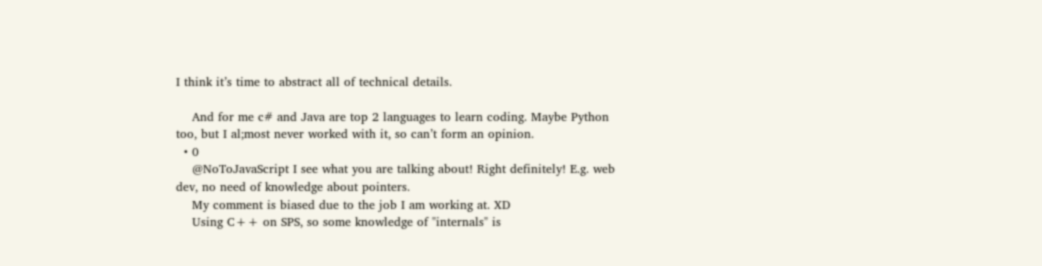I think it’s time to abstract all of technical details.

    And for me c# and Java are top 2 languages to learn coding. Maybe Python too, but I al;most never worked with it, so can’t form an opinion.
  • 0
    @NoToJavaScript I see what you are talking about! Right definitely! E.g. web dev, no need of knowledge about pointers.
    My comment is biased due to the job I am working at. XD
    Using C++ on SPS, so some knowledge of "internals" is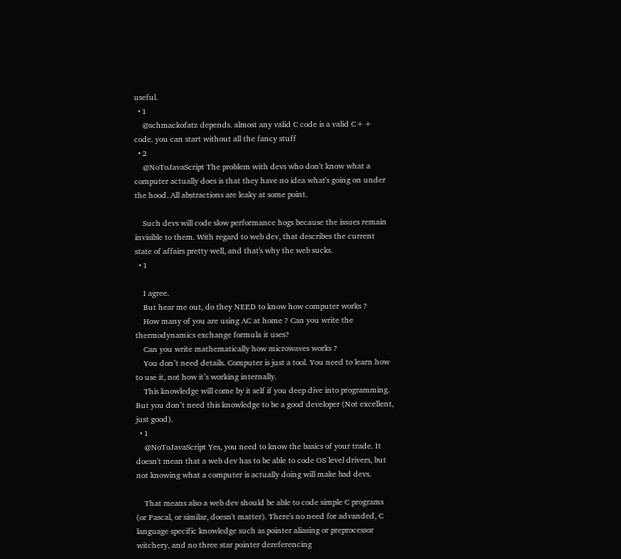useful.
  • 1
    @schmackofatz depends. almost any valid C code is a valid C++ code. you can start without all the fancy stuff
  • 2
    @NoToJavaScript The problem with devs who don't know what a computer actually does is that they have no idea what's going on under the hood. All abstractions are leaky at some point.

    Such devs will code slow performance hogs because the issues remain invisible to them. With regard to web dev, that describes the current state of affairs pretty well, and that's why the web sucks.
  • 1

    I agree.
    But hear me out, do they NEED to know how computer works ?
    How many of you are using AC at home ? Can you write the thermodynamics exchange formula it uses?
    Can you write mathematically how microwaves works ?
    You don’t need details. Computer is just a tool. You need to learn how to use it, not how it’s working internally.
    This knowledge will come by it self if you deep dive into programming. But you don’t need this knowledge to be a good developer (Not excellent, just good).
  • 1
    @NoToJavaScript Yes, you need to know the basics of your trade. It doesn't mean that a web dev has to be able to code OS level drivers, but not knowing what a computer is actually doing will make bad devs.

    That means also a web dev should be able to code simple C programs (or Pascal, or similar, doesn't matter). There's no need for advanded, C language specific knowledge such as pointer aliasing or preprocessor witchery, and no three star pointer dereferencing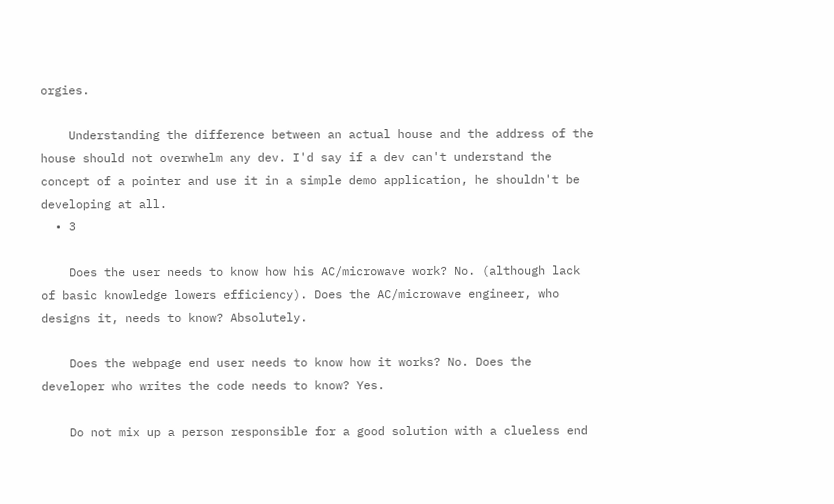orgies.

    Understanding the difference between an actual house and the address of the house should not overwhelm any dev. I'd say if a dev can't understand the concept of a pointer and use it in a simple demo application, he shouldn't be developing at all.
  • 3

    Does the user needs to know how his AC/microwave work? No. (although lack of basic knowledge lowers efficiency). Does the AC/microwave engineer, who designs it, needs to know? Absolutely.

    Does the webpage end user needs to know how it works? No. Does the developer who writes the code needs to know? Yes.

    Do not mix up a person responsible for a good solution with a clueless end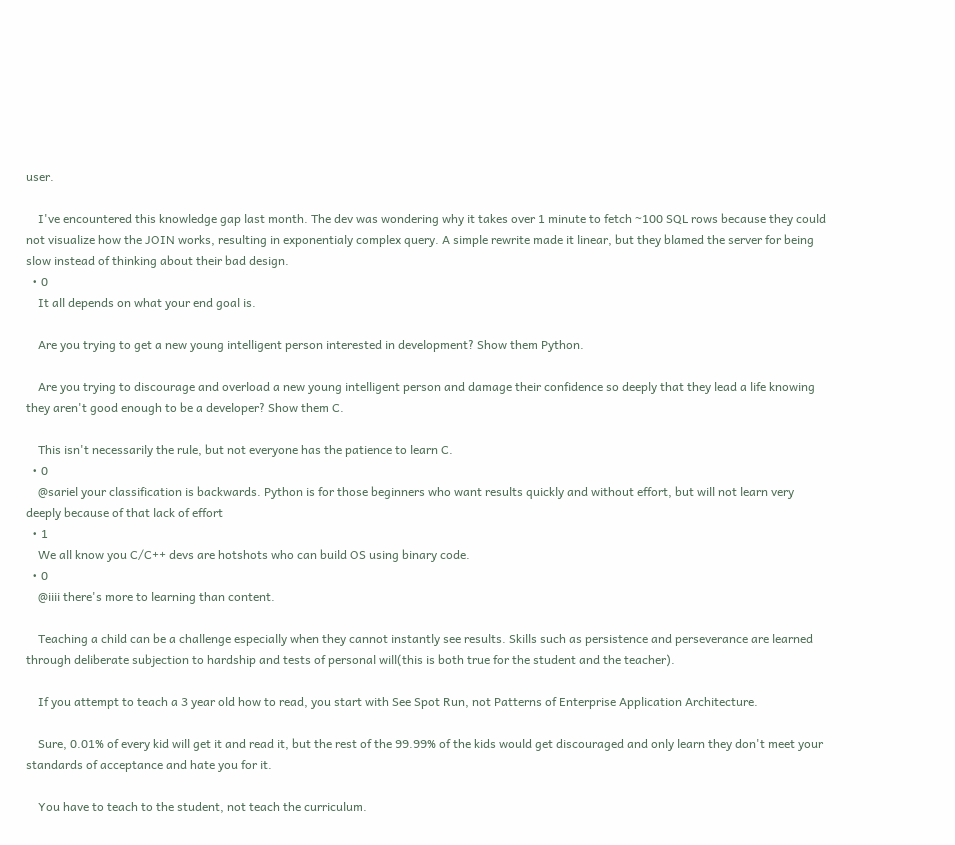user.

    I've encountered this knowledge gap last month. The dev was wondering why it takes over 1 minute to fetch ~100 SQL rows because they could not visualize how the JOIN works, resulting in exponentialy complex query. A simple rewrite made it linear, but they blamed the server for being slow instead of thinking about their bad design.
  • 0
    It all depends on what your end goal is.

    Are you trying to get a new young intelligent person interested in development? Show them Python.

    Are you trying to discourage and overload a new young intelligent person and damage their confidence so deeply that they lead a life knowing they aren't good enough to be a developer? Show them C.

    This isn't necessarily the rule, but not everyone has the patience to learn C.
  • 0
    @sariel your classification is backwards. Python is for those beginners who want results quickly and without effort, but will not learn very deeply because of that lack of effort
  • 1
    We all know you C/C++ devs are hotshots who can build OS using binary code.
  • 0
    @iiii there's more to learning than content.

    Teaching a child can be a challenge especially when they cannot instantly see results. Skills such as persistence and perseverance are learned through deliberate subjection to hardship and tests of personal will(this is both true for the student and the teacher).

    If you attempt to teach a 3 year old how to read, you start with See Spot Run, not Patterns of Enterprise Application Architecture.

    Sure, 0.01% of every kid will get it and read it, but the rest of the 99.99% of the kids would get discouraged and only learn they don't meet your standards of acceptance and hate you for it.

    You have to teach to the student, not teach the curriculum.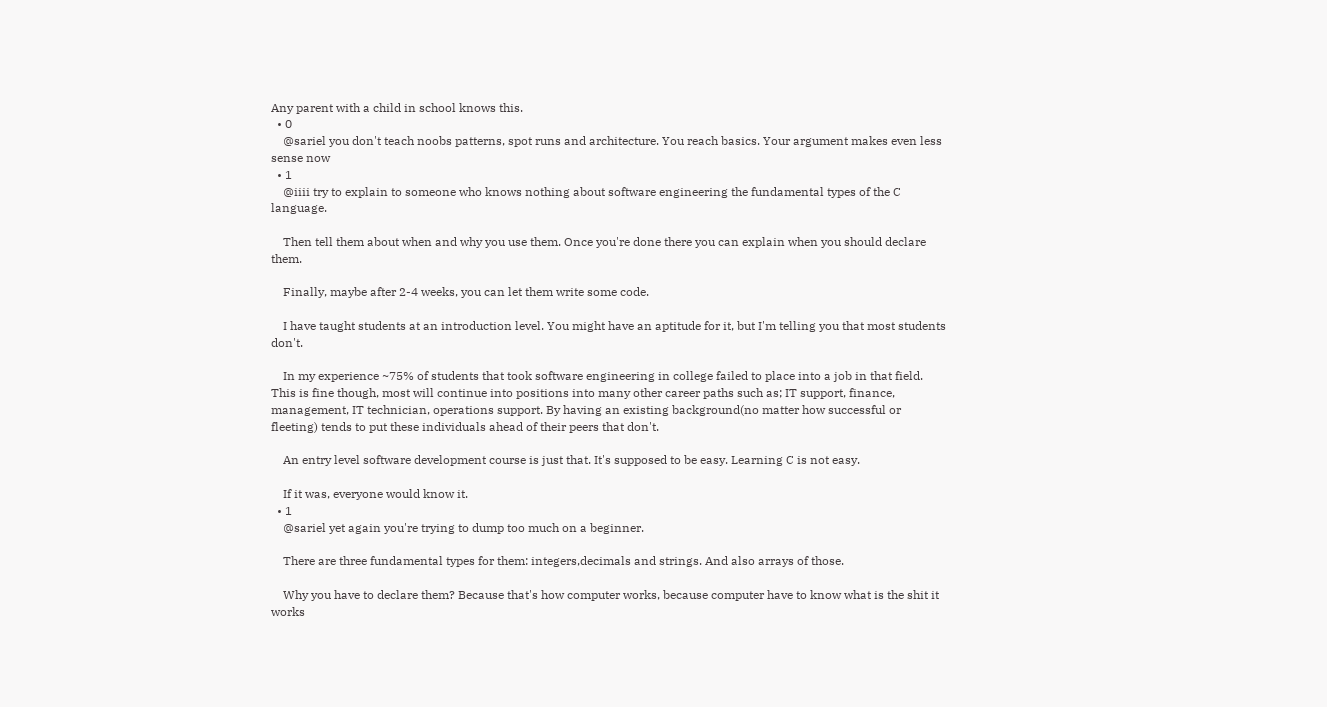Any parent with a child in school knows this.
  • 0
    @sariel you don't teach noobs patterns, spot runs and architecture. You reach basics. Your argument makes even less sense now
  • 1
    @iiii try to explain to someone who knows nothing about software engineering the fundamental types of the C language.

    Then tell them about when and why you use them. Once you're done there you can explain when you should declare them.

    Finally, maybe after 2-4 weeks, you can let them write some code.

    I have taught students at an introduction level. You might have an aptitude for it, but I'm telling you that most students don't.

    In my experience ~75% of students that took software engineering in college failed to place into a job in that field. This is fine though, most will continue into positions into many other career paths such as; IT support, finance, management, IT technician, operations support. By having an existing background(no matter how successful or fleeting) tends to put these individuals ahead of their peers that don't.

    An entry level software development course is just that. It's supposed to be easy. Learning C is not easy.

    If it was, everyone would know it.
  • 1
    @sariel yet again you're trying to dump too much on a beginner.

    There are three fundamental types for them: integers,decimals and strings. And also arrays of those.

    Why you have to declare them? Because that's how computer works, because computer have to know what is the shit it works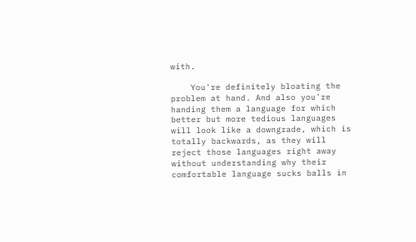with.

    You're definitely bloating the problem at hand. And also you're handing them a language for which better but more tedious languages will look like a downgrade, which is totally backwards, as they will reject those languages right away without understanding why their comfortable language sucks balls in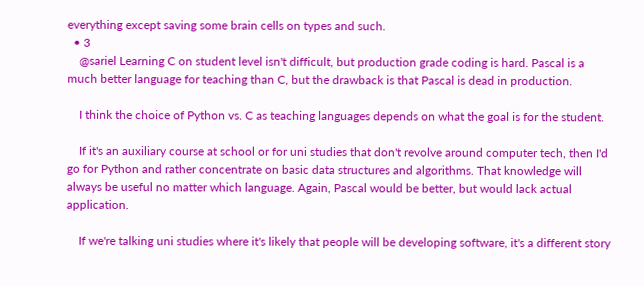everything except saving some brain cells on types and such.
  • 3
    @sariel Learning C on student level isn't difficult, but production grade coding is hard. Pascal is a much better language for teaching than C, but the drawback is that Pascal is dead in production.

    I think the choice of Python vs. C as teaching languages depends on what the goal is for the student.

    If it's an auxiliary course at school or for uni studies that don't revolve around computer tech, then I'd go for Python and rather concentrate on basic data structures and algorithms. That knowledge will always be useful no matter which language. Again, Pascal would be better, but would lack actual application.

    If we're talking uni studies where it's likely that people will be developing software, it's a different story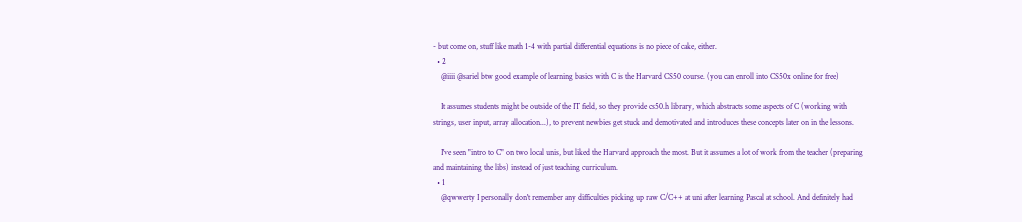- but come on, stuff like math 1-4 with partial differential equations is no piece of cake, either.
  • 2
    @iiii @sariel btw good example of learning basics with C is the Harvard CS50 course. (you can enroll into CS50x online for free)

    It assumes students might be outside of the IT field, so they provide cs50.h library, which abstracts some aspects of C (working with strings, user input, array allocation...), to prevent newbies get stuck and demotivated and introduces these concepts later on in the lessons.

    I've seen "intro to C" on two local unis, but liked the Harvard approach the most. But it assumes a lot of work from the teacher (preparing and maintaining the libs) instead of just teaching curriculum.
  • 1
    @qwwerty I personally don't remember any difficulties picking up raw C/C++ at uni after learning Pascal at school. And definitely had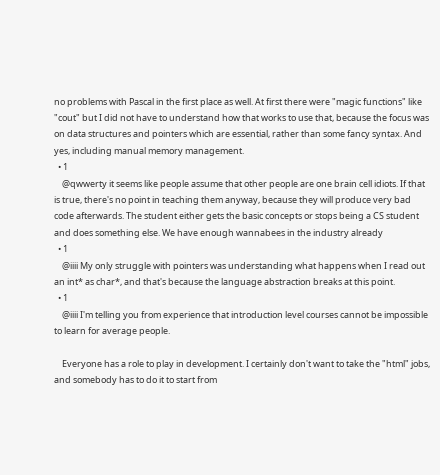no problems with Pascal in the first place as well. At first there were "magic functions" like "cout" but I did not have to understand how that works to use that, because the focus was on data structures and pointers which are essential, rather than some fancy syntax. And yes, including manual memory management.
  • 1
    @qwwerty it seems like people assume that other people are one brain cell idiots. If that is true, there's no point in teaching them anyway, because they will produce very bad code afterwards. The student either gets the basic concepts or stops being a CS student and does something else. We have enough wannabees in the industry already
  • 1
    @iiii My only struggle with pointers was understanding what happens when I read out an int* as char*, and that's because the language abstraction breaks at this point.
  • 1
    @iiii I'm telling you from experience that introduction level courses cannot be impossible to learn for average people.

    Everyone has a role to play in development. I certainly don't want to take the "html" jobs, and somebody has to do it to start from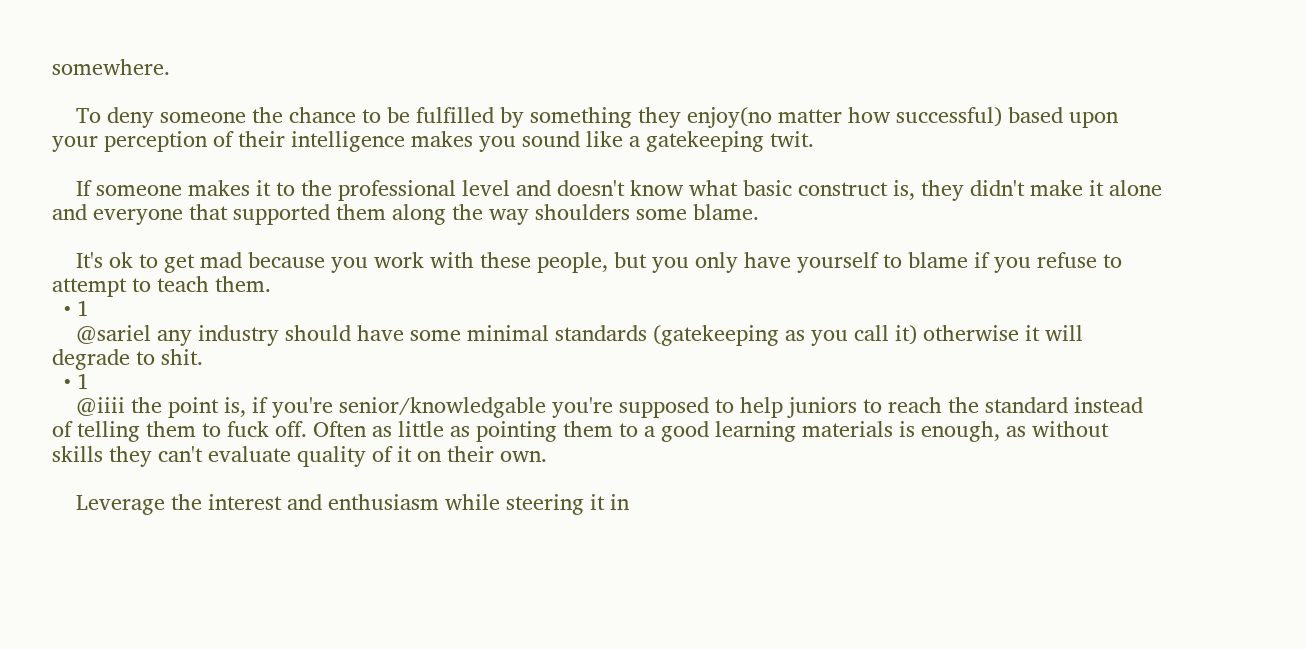somewhere.

    To deny someone the chance to be fulfilled by something they enjoy(no matter how successful) based upon your perception of their intelligence makes you sound like a gatekeeping twit.

    If someone makes it to the professional level and doesn't know what basic construct is, they didn't make it alone and everyone that supported them along the way shoulders some blame.

    It's ok to get mad because you work with these people, but you only have yourself to blame if you refuse to attempt to teach them.
  • 1
    @sariel any industry should have some minimal standards (gatekeeping as you call it) otherwise it will degrade to shit.
  • 1
    @iiii the point is, if you're senior/knowledgable you're supposed to help juniors to reach the standard instead of telling them to fuck off. Often as little as pointing them to a good learning materials is enough, as without skills they can't evaluate quality of it on their own.

    Leverage the interest and enthusiasm while steering it in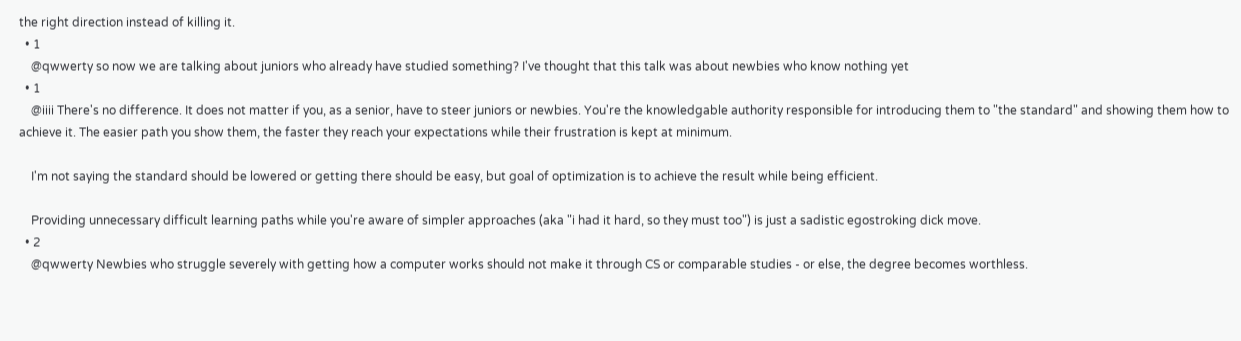the right direction instead of killing it.
  • 1
    @qwwerty so now we are talking about juniors who already have studied something? I've thought that this talk was about newbies who know nothing yet
  • 1
    @iiii There's no difference. It does not matter if you, as a senior, have to steer juniors or newbies. You're the knowledgable authority responsible for introducing them to "the standard" and showing them how to achieve it. The easier path you show them, the faster they reach your expectations while their frustration is kept at minimum.

    I'm not saying the standard should be lowered or getting there should be easy, but goal of optimization is to achieve the result while being efficient.

    Providing unnecessary difficult learning paths while you're aware of simpler approaches (aka "i had it hard, so they must too") is just a sadistic egostroking dick move.
  • 2
    @qwwerty Newbies who struggle severely with getting how a computer works should not make it through CS or comparable studies - or else, the degree becomes worthless.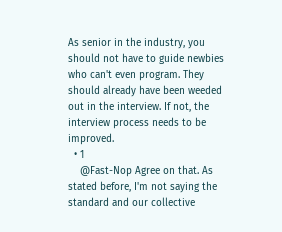As senior in the industry, you should not have to guide newbies who can't even program. They should already have been weeded out in the interview. If not, the interview process needs to be improved.
  • 1
    @Fast-Nop Agree on that. As stated before, I'm not saying the standard and our collective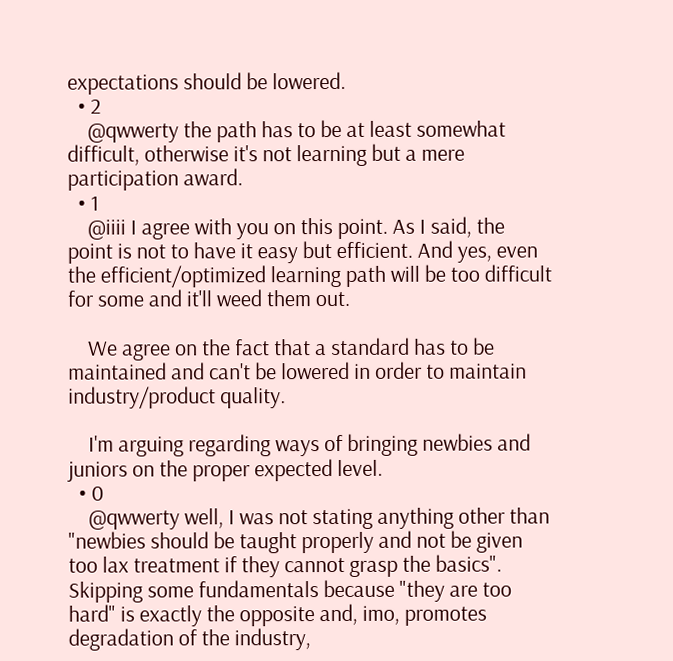expectations should be lowered.
  • 2
    @qwwerty the path has to be at least somewhat difficult, otherwise it's not learning but a mere participation award.
  • 1
    @iiii I agree with you on this point. As I said, the point is not to have it easy but efficient. And yes, even the efficient/optimized learning path will be too difficult for some and it'll weed them out.

    We agree on the fact that a standard has to be maintained and can't be lowered in order to maintain industry/product quality.

    I'm arguing regarding ways of bringing newbies and juniors on the proper expected level.
  • 0
    @qwwerty well, I was not stating anything other than "newbies should be taught properly and not be given too lax treatment if they cannot grasp the basics". Skipping some fundamentals because "they are too hard" is exactly the opposite and, imo, promotes degradation of the industry,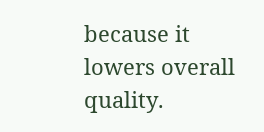because it lowers overall quality.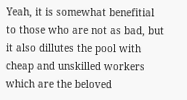Yeah, it is somewhat benefitial to those who are not as bad, but it also dillutes the pool with cheap and unskilled workers which are the beloved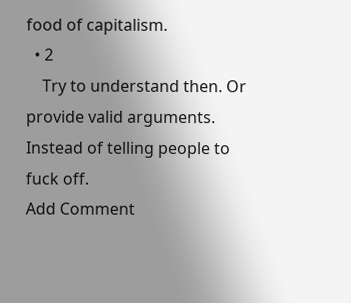food of capitalism.
  • 2
    Try to understand then. Or provide valid arguments. Instead of telling people to fuck off.
Add Comment